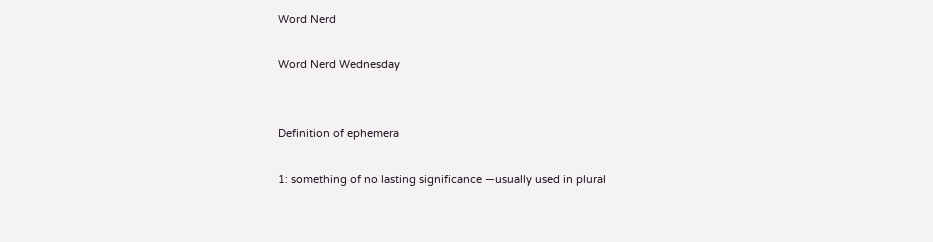Word Nerd

Word Nerd Wednesday


Definition of ephemera

1: something of no lasting significance —usually used in plural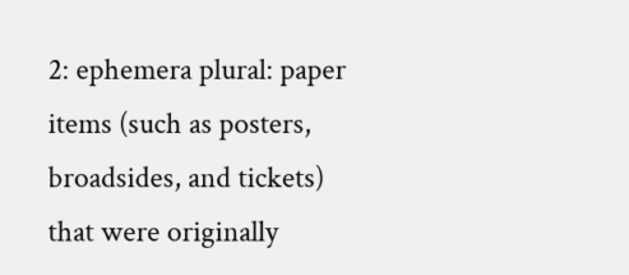2: ephemera plural: paper items (such as posters, broadsides, and tickets) that were originally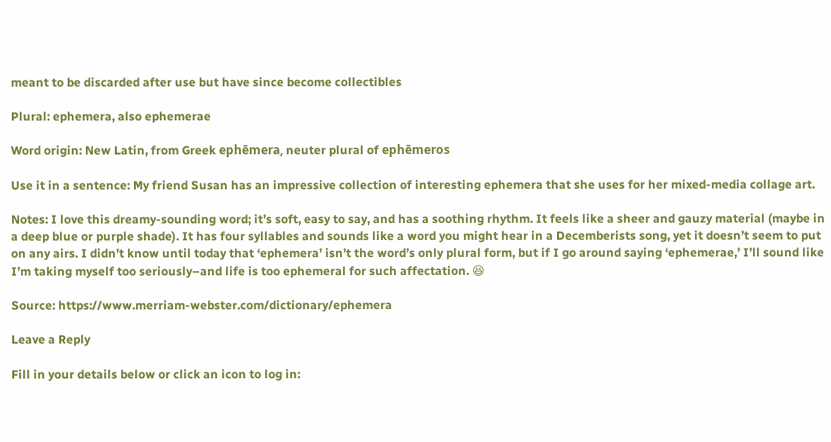meant to be discarded after use but have since become collectibles

Plural: ephemera, also ephemerae

Word origin: New Latin, from Greek ephēmera, neuter plural of ephēmeros

Use it in a sentence: My friend Susan has an impressive collection of interesting ephemera that she uses for her mixed-media collage art.

Notes: I love this dreamy-sounding word; it’s soft, easy to say, and has a soothing rhythm. It feels like a sheer and gauzy material (maybe in a deep blue or purple shade). It has four syllables and sounds like a word you might hear in a Decemberists song, yet it doesn’t seem to put on any airs. I didn’t know until today that ‘ephemera’ isn’t the word’s only plural form, but if I go around saying ‘ephemerae,’ I’ll sound like I’m taking myself too seriously–and life is too ephemeral for such affectation. 😆

Source: https://www.merriam-webster.com/dictionary/ephemera

Leave a Reply

Fill in your details below or click an icon to log in: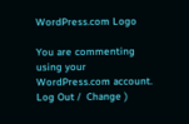WordPress.com Logo

You are commenting using your WordPress.com account. Log Out /  Change )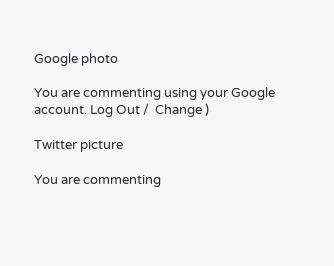Google photo

You are commenting using your Google account. Log Out /  Change )

Twitter picture

You are commenting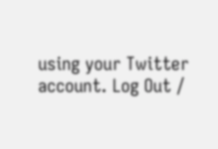using your Twitter account. Log Out /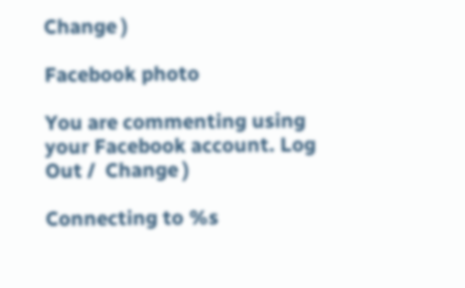Change )

Facebook photo

You are commenting using your Facebook account. Log Out /  Change )

Connecting to %s